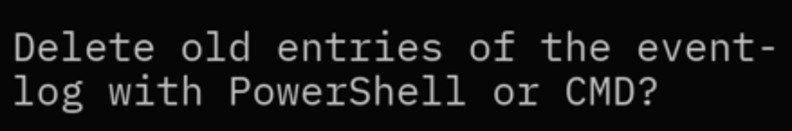Delete old entries of the event-log with PowerShell or CMD?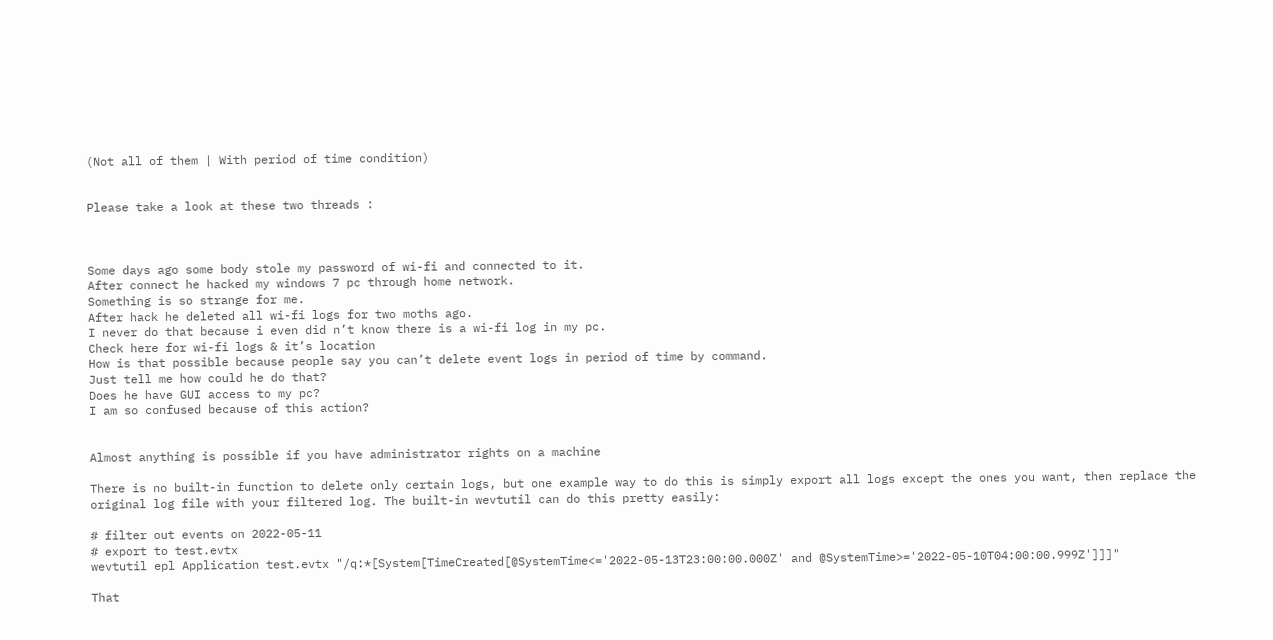(Not all of them | With period of time condition)


Please take a look at these two threads :



Some days ago some body stole my password of wi-fi and connected to it.
After connect he hacked my windows 7 pc through home network.
Something is so strange for me.
After hack he deleted all wi-fi logs for two moths ago.
I never do that because i even did n’t know there is a wi-fi log in my pc.
Check here for wi-fi logs & it’s location
How is that possible because people say you can’t delete event logs in period of time by command.
Just tell me how could he do that?
Does he have GUI access to my pc?
I am so confused because of this action?


Almost anything is possible if you have administrator rights on a machine

There is no built-in function to delete only certain logs, but one example way to do this is simply export all logs except the ones you want, then replace the original log file with your filtered log. The built-in wevtutil can do this pretty easily:

# filter out events on 2022-05-11
# export to test.evtx
wevtutil epl Application test.evtx "/q:*[System[TimeCreated[@SystemTime<='2022-05-13T23:00:00.000Z' and @SystemTime>='2022-05-10T04:00:00.999Z']]]"

That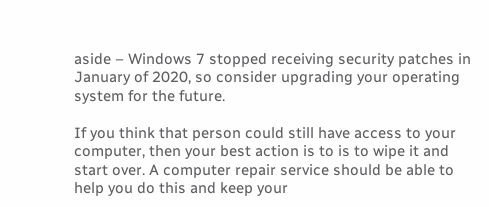aside – Windows 7 stopped receiving security patches in January of 2020, so consider upgrading your operating system for the future.

If you think that person could still have access to your computer, then your best action is to is to wipe it and start over. A computer repair service should be able to help you do this and keep your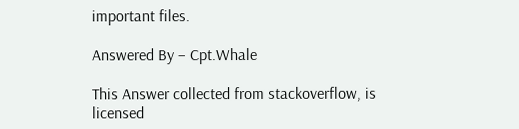important files.

Answered By – Cpt.Whale

This Answer collected from stackoverflow, is licensed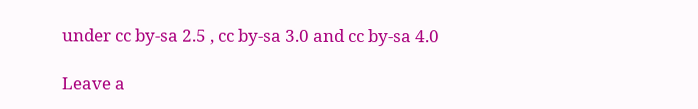under cc by-sa 2.5 , cc by-sa 3.0 and cc by-sa 4.0

Leave a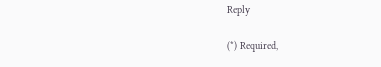Reply

(*) Required,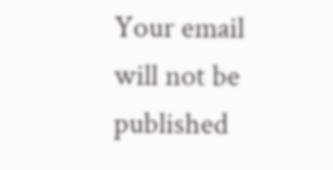Your email will not be published